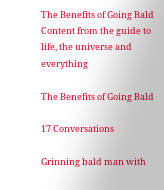The Benefits of Going Bald Content from the guide to life, the universe and everything

The Benefits of Going Bald

17 Conversations

Grinning bald man with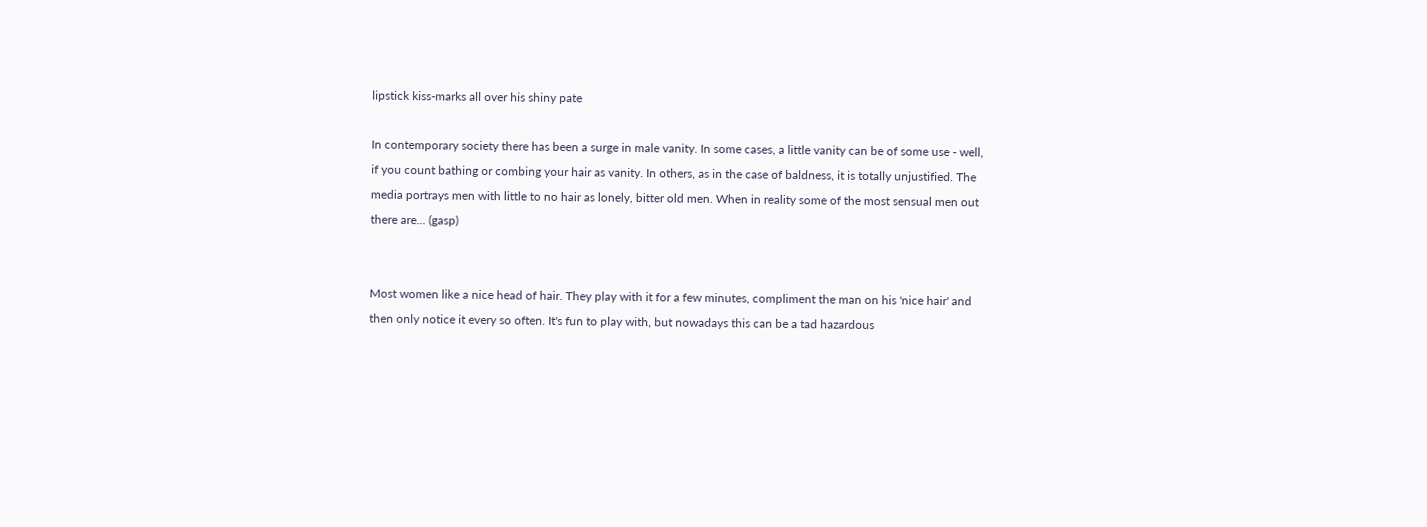lipstick kiss-marks all over his shiny pate

In contemporary society there has been a surge in male vanity. In some cases, a little vanity can be of some use - well, if you count bathing or combing your hair as vanity. In others, as in the case of baldness, it is totally unjustified. The media portrays men with little to no hair as lonely, bitter old men. When in reality some of the most sensual men out there are... (gasp)


Most women like a nice head of hair. They play with it for a few minutes, compliment the man on his 'nice hair' and then only notice it every so often. It's fun to play with, but nowadays this can be a tad hazardous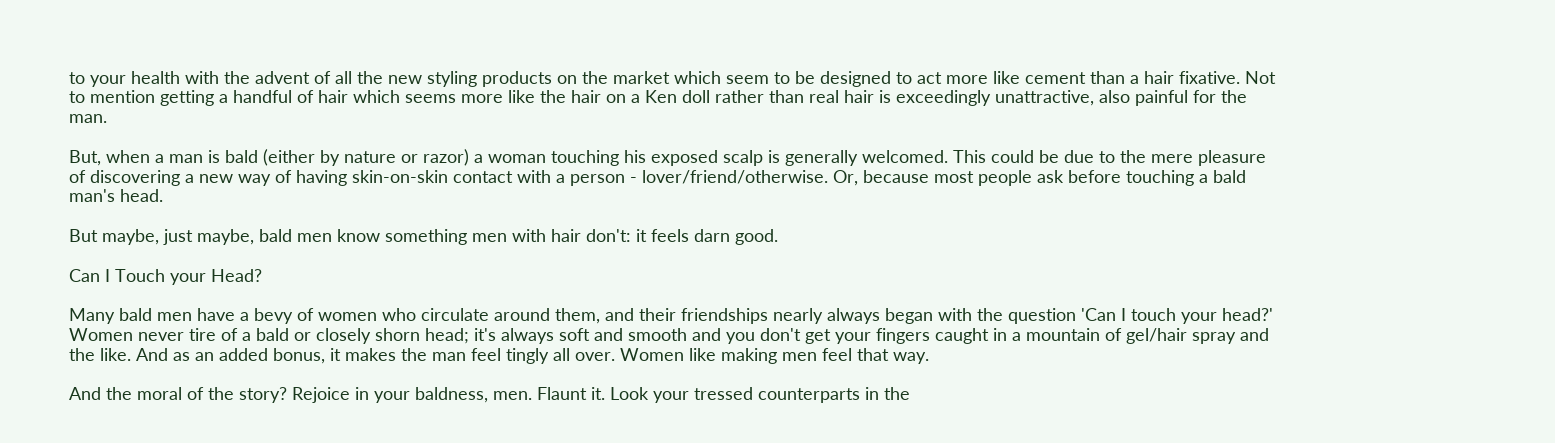to your health with the advent of all the new styling products on the market which seem to be designed to act more like cement than a hair fixative. Not to mention getting a handful of hair which seems more like the hair on a Ken doll rather than real hair is exceedingly unattractive, also painful for the man.

But, when a man is bald (either by nature or razor) a woman touching his exposed scalp is generally welcomed. This could be due to the mere pleasure of discovering a new way of having skin-on-skin contact with a person - lover/friend/otherwise. Or, because most people ask before touching a bald man's head.

But maybe, just maybe, bald men know something men with hair don't: it feels darn good.

Can I Touch your Head?

Many bald men have a bevy of women who circulate around them, and their friendships nearly always began with the question 'Can I touch your head?' Women never tire of a bald or closely shorn head; it's always soft and smooth and you don't get your fingers caught in a mountain of gel/hair spray and the like. And as an added bonus, it makes the man feel tingly all over. Women like making men feel that way.

And the moral of the story? Rejoice in your baldness, men. Flaunt it. Look your tressed counterparts in the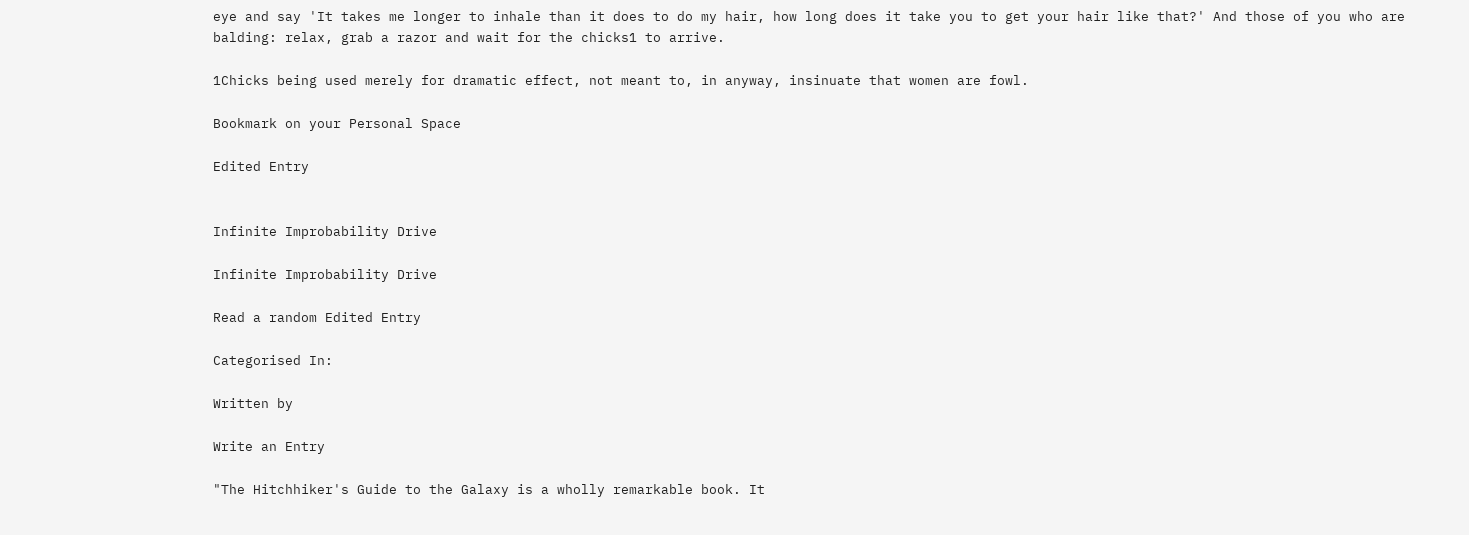eye and say 'It takes me longer to inhale than it does to do my hair, how long does it take you to get your hair like that?' And those of you who are balding: relax, grab a razor and wait for the chicks1 to arrive.

1Chicks being used merely for dramatic effect, not meant to, in anyway, insinuate that women are fowl.

Bookmark on your Personal Space

Edited Entry


Infinite Improbability Drive

Infinite Improbability Drive

Read a random Edited Entry

Categorised In:

Written by

Write an Entry

"The Hitchhiker's Guide to the Galaxy is a wholly remarkable book. It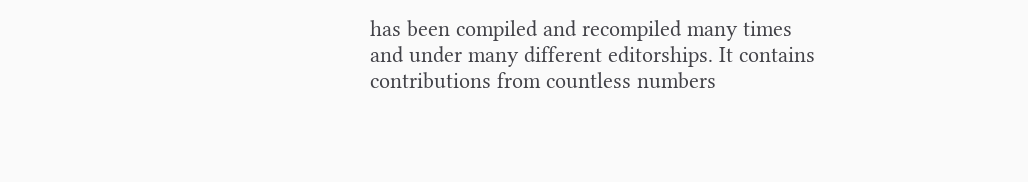has been compiled and recompiled many times and under many different editorships. It contains contributions from countless numbers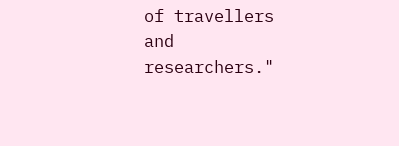of travellers and researchers."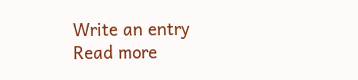Write an entry
Read more